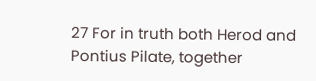27 For in truth both Herod and Pontius Pilate, together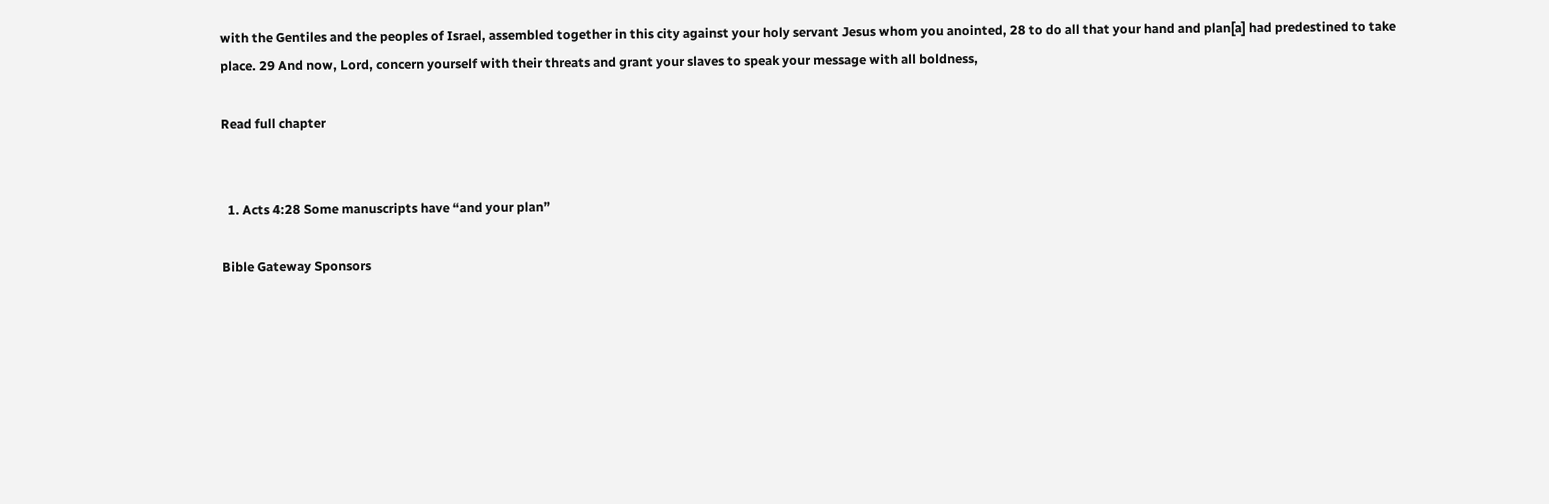with the Gentiles and the peoples of Israel, assembled together in this city against your holy servant Jesus whom you anointed, 28 to do all that your hand and plan[a] had predestined to take place. 29 And now, Lord, concern yourself with their threats and grant your slaves to speak your message with all boldness,

Read full chapter


  1. Acts 4:28 Some manuscripts have “and your plan”

Bible Gateway Sponsors